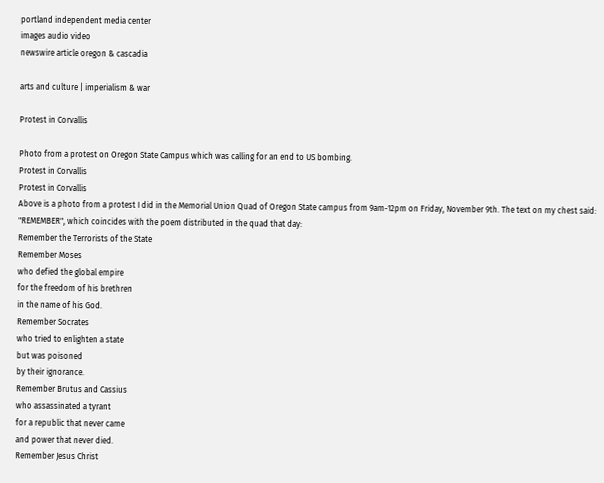portland independent media center
images audio video
newswire article oregon & cascadia

arts and culture | imperialism & war

Protest in Corvallis

Photo from a protest on Oregon State Campus which was calling for an end to US bombing.
Protest in Corvallis
Protest in Corvallis
Above is a photo from a protest I did in the Memorial Union Quad of Oregon State campus from 9am-12pm on Friday, November 9th. The text on my chest said: "REMEMBER", which coincides with the poem distributed in the quad that day:
Remember the Terrorists of the State
Remember Moses
who defied the global empire
for the freedom of his brethren
in the name of his God.
Remember Socrates
who tried to enlighten a state
but was poisoned
by their ignorance.
Remember Brutus and Cassius
who assassinated a tyrant
for a republic that never came
and power that never died.
Remember Jesus Christ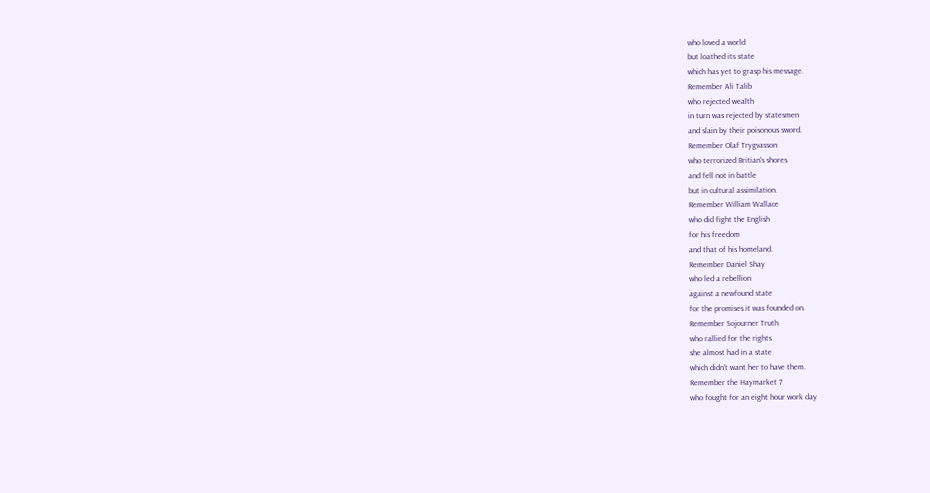who loved a world
but loathed its state
which has yet to grasp his message.
Remember Ali Talib
who rejected wealth
in turn was rejected by statesmen
and slain by their poisonous sword.
Remember Olaf Trygvasson
who terrorized Britian's shores
and fell not in battle
but in cultural assimilation.
Remember William Wallace
who did fight the English
for his freedom
and that of his homeland.
Remember Daniel Shay
who led a rebellion
against a newfound state
for the promises it was founded on.
Remember Sojourner Truth
who rallied for the rights
she almost had in a state
which didn't want her to have them.
Remember the Haymarket 7
who fought for an eight hour work day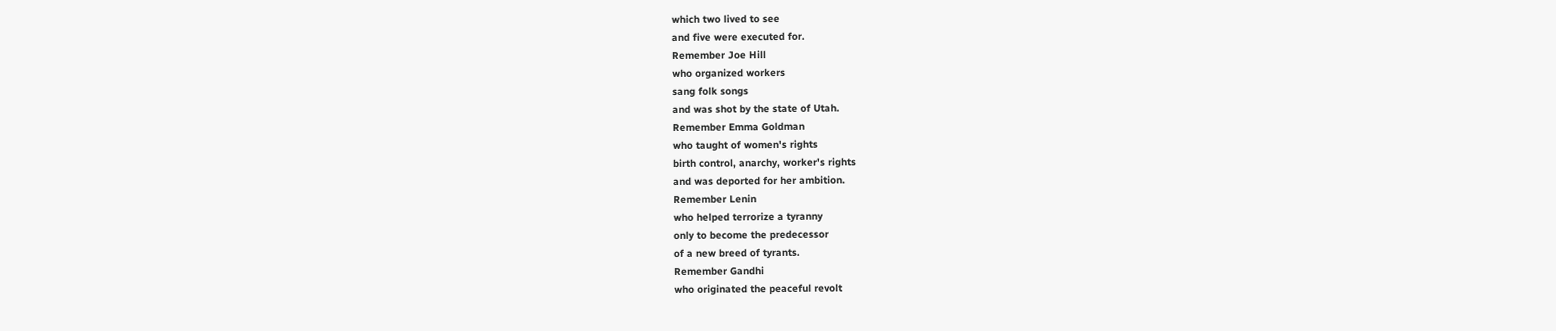which two lived to see
and five were executed for.
Remember Joe Hill
who organized workers
sang folk songs
and was shot by the state of Utah.
Remember Emma Goldman
who taught of women's rights
birth control, anarchy, worker's rights
and was deported for her ambition.
Remember Lenin
who helped terrorize a tyranny
only to become the predecessor
of a new breed of tyrants.
Remember Gandhi
who originated the peaceful revolt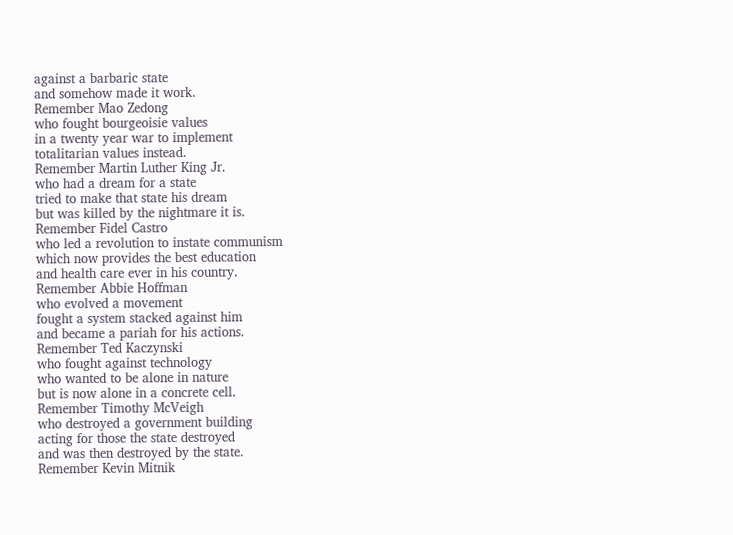against a barbaric state
and somehow made it work.
Remember Mao Zedong
who fought bourgeoisie values
in a twenty year war to implement
totalitarian values instead.
Remember Martin Luther King Jr.
who had a dream for a state
tried to make that state his dream
but was killed by the nightmare it is.
Remember Fidel Castro
who led a revolution to instate communism
which now provides the best education
and health care ever in his country.
Remember Abbie Hoffman
who evolved a movement
fought a system stacked against him
and became a pariah for his actions.
Remember Ted Kaczynski
who fought against technology
who wanted to be alone in nature
but is now alone in a concrete cell.
Remember Timothy McVeigh
who destroyed a government building
acting for those the state destroyed
and was then destroyed by the state.
Remember Kevin Mitnik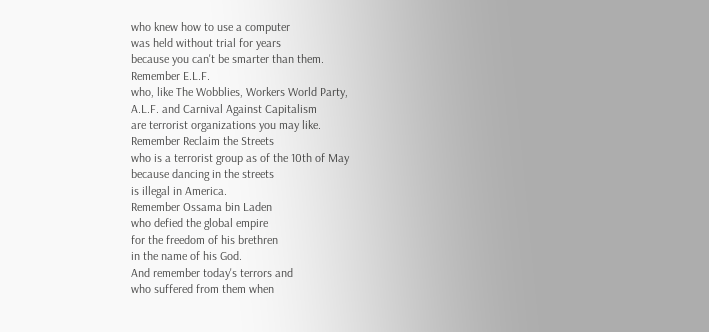who knew how to use a computer
was held without trial for years
because you can't be smarter than them.
Remember E.L.F.
who, like The Wobblies, Workers World Party,
A.L.F. and Carnival Against Capitalism
are terrorist organizations you may like.
Remember Reclaim the Streets
who is a terrorist group as of the 10th of May
because dancing in the streets
is illegal in America.
Remember Ossama bin Laden
who defied the global empire
for the freedom of his brethren
in the name of his God.
And remember today's terrors and
who suffered from them when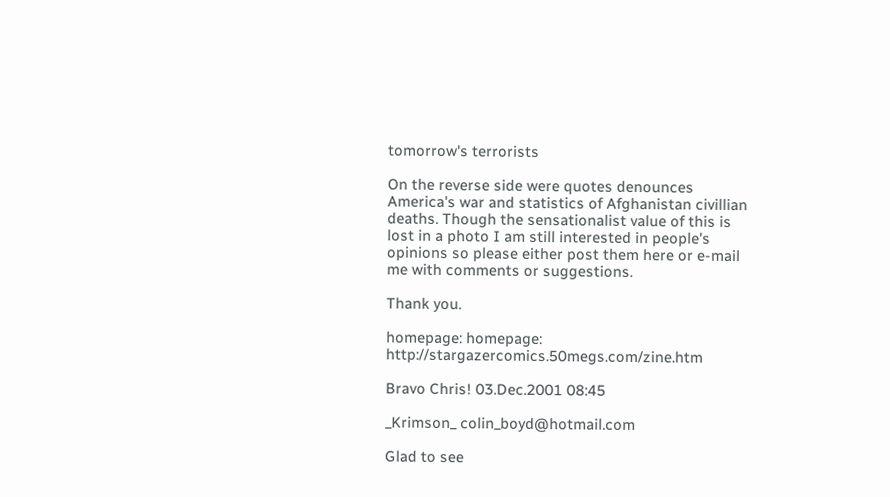tomorrow's terrorists

On the reverse side were quotes denounces America's war and statistics of Afghanistan civillian deaths. Though the sensationalist value of this is lost in a photo I am still interested in people's opinions so please either post them here or e-mail me with comments or suggestions.

Thank you.

homepage: homepage: http://stargazercomics.50megs.com/zine.htm

Bravo Chris! 03.Dec.2001 08:45

_Krimson_ colin_boyd@hotmail.com

Glad to see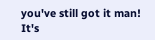you've still got it man! It's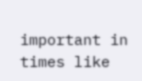important in times like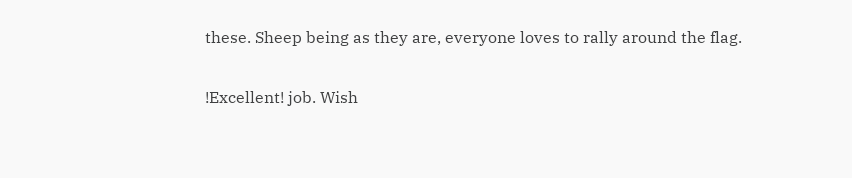these. Sheep being as they are, everyone loves to rally around the flag.

!Excellent! job. Wish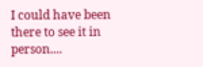I could have been there to see it in person....